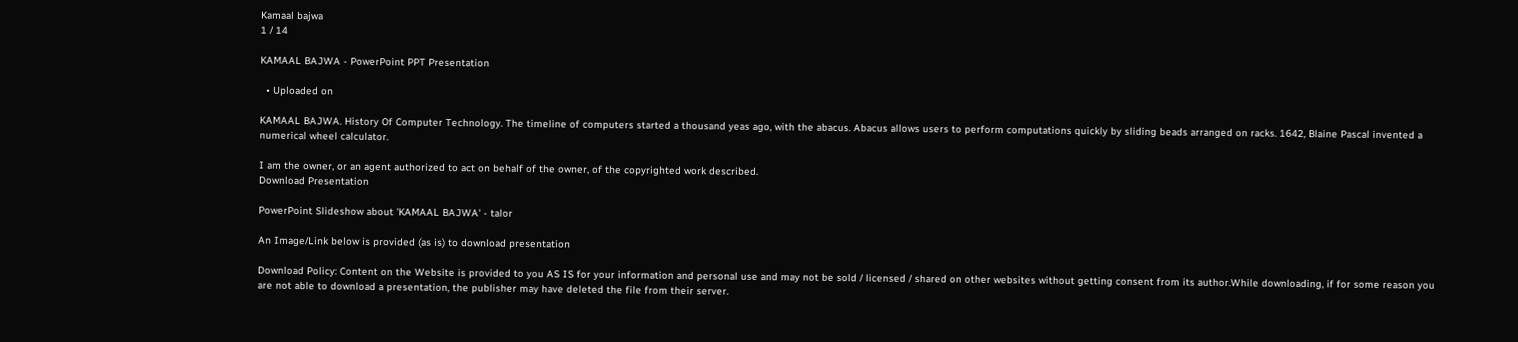Kamaal bajwa
1 / 14

KAMAAL BAJWA - PowerPoint PPT Presentation

  • Uploaded on

KAMAAL BAJWA. History Of Computer Technology. The timeline of computers started a thousand yeas ago, with the abacus. Abacus allows users to perform computations quickly by sliding beads arranged on racks. 1642, Blaine Pascal invented a numerical wheel calculator.

I am the owner, or an agent authorized to act on behalf of the owner, of the copyrighted work described.
Download Presentation

PowerPoint Slideshow about 'KAMAAL BAJWA' - talor

An Image/Link below is provided (as is) to download presentation

Download Policy: Content on the Website is provided to you AS IS for your information and personal use and may not be sold / licensed / shared on other websites without getting consent from its author.While downloading, if for some reason you are not able to download a presentation, the publisher may have deleted the file from their server.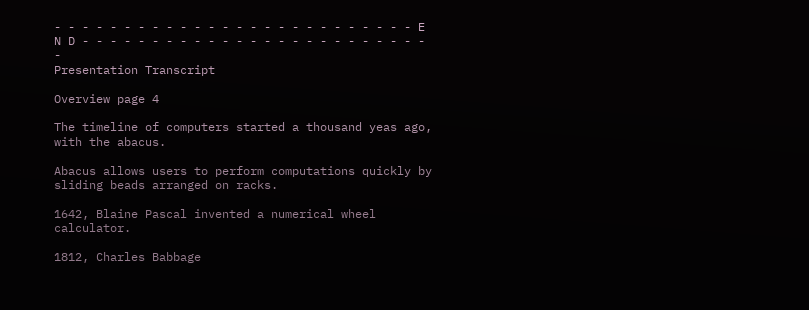- - - - - - - - - - - - - - - - - - - - - - - - - - E N D - - - - - - - - - - - - - - - - - - - - - - - - - -
Presentation Transcript

Overview page 4

The timeline of computers started a thousand yeas ago, with the abacus.

Abacus allows users to perform computations quickly by sliding beads arranged on racks.

1642, Blaine Pascal invented a numerical wheel calculator.

1812, Charles Babbage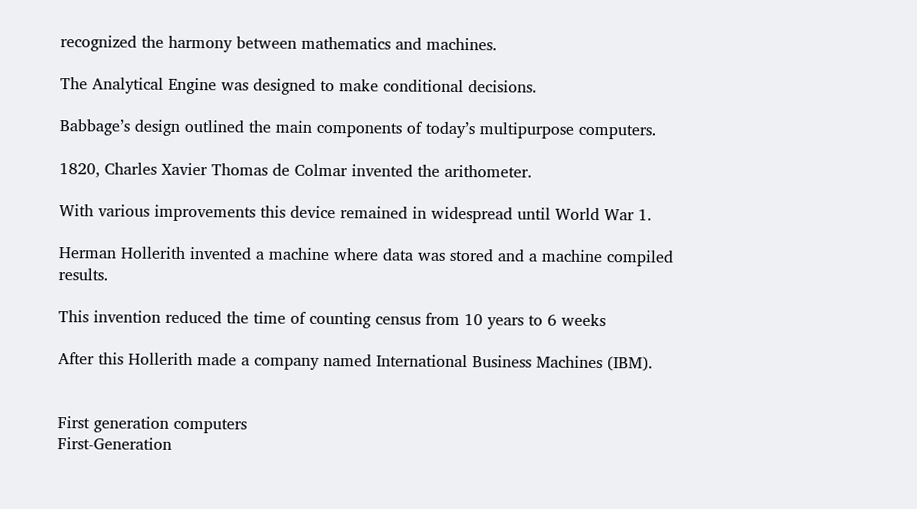recognized the harmony between mathematics and machines.

The Analytical Engine was designed to make conditional decisions.

Babbage’s design outlined the main components of today’s multipurpose computers.

1820, Charles Xavier Thomas de Colmar invented the arithometer.

With various improvements this device remained in widespread until World War 1.

Herman Hollerith invented a machine where data was stored and a machine compiled results.

This invention reduced the time of counting census from 10 years to 6 weeks

After this Hollerith made a company named International Business Machines (IBM).


First generation computers
First-Generation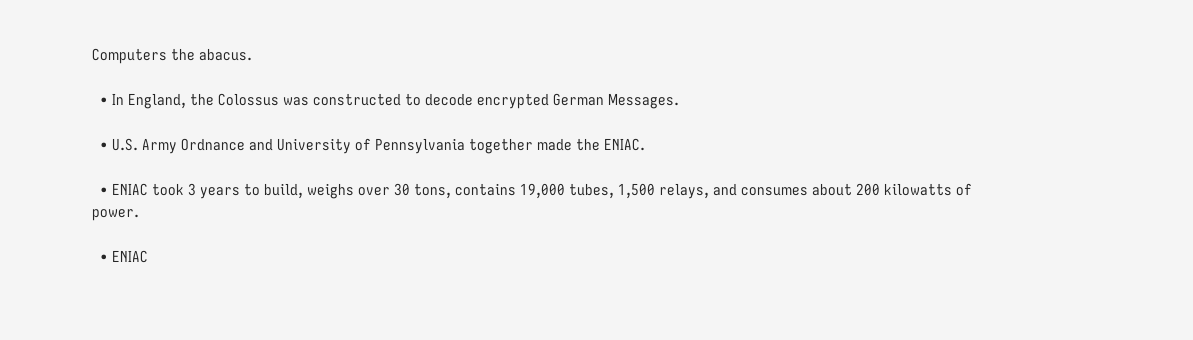Computers the abacus.

  • In England, the Colossus was constructed to decode encrypted German Messages.

  • U.S. Army Ordnance and University of Pennsylvania together made the ENIAC.

  • ENIAC took 3 years to build, weighs over 30 tons, contains 19,000 tubes, 1,500 relays, and consumes about 200 kilowatts of power.

  • ENIAC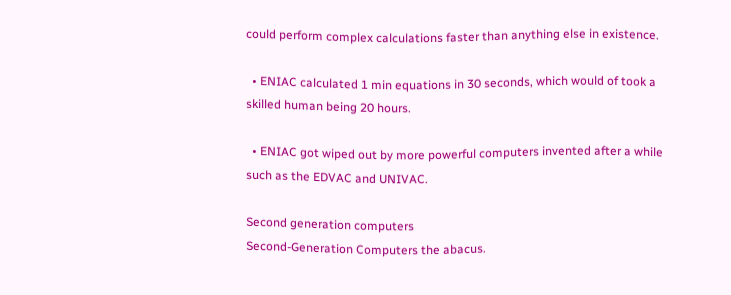could perform complex calculations faster than anything else in existence.

  • ENIAC calculated 1 min equations in 30 seconds, which would of took a skilled human being 20 hours.

  • ENIAC got wiped out by more powerful computers invented after a while such as the EDVAC and UNIVAC.

Second generation computers
Second-Generation Computers the abacus.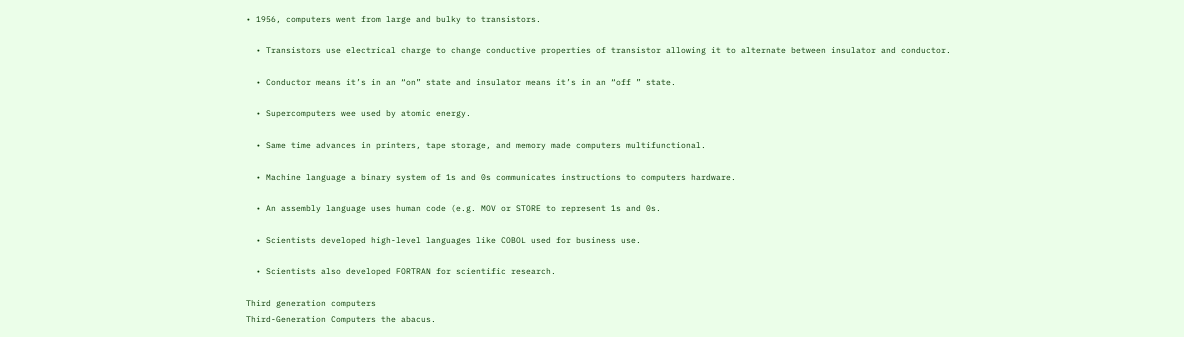• 1956, computers went from large and bulky to transistors.

  • Transistors use electrical charge to change conductive properties of transistor allowing it to alternate between insulator and conductor.

  • Conductor means it’s in an “on” state and insulator means it’s in an “off ” state.

  • Supercomputers wee used by atomic energy.

  • Same time advances in printers, tape storage, and memory made computers multifunctional.

  • Machine language a binary system of 1s and 0s communicates instructions to computers hardware.

  • An assembly language uses human code (e.g. MOV or STORE to represent 1s and 0s.

  • Scientists developed high-level languages like COBOL used for business use.

  • Scientists also developed FORTRAN for scientific research.

Third generation computers
Third-Generation Computers the abacus.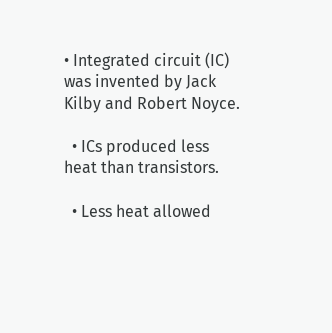• Integrated circuit (IC) was invented by Jack Kilby and Robert Noyce.

  • ICs produced less heat than transistors.

  • Less heat allowed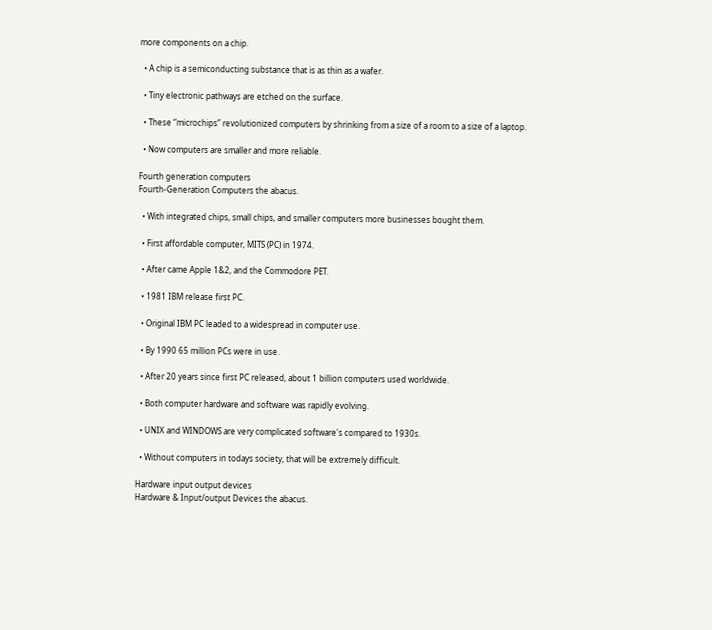more components on a chip.

  • A chip is a semiconducting substance that is as thin as a wafer.

  • Tiny electronic pathways are etched on the surface.

  • These “microchips” revolutionized computers by shrinking from a size of a room to a size of a laptop.

  • Now computers are smaller and more reliable.

Fourth generation computers
Fourth-Generation Computers the abacus.

  • With integrated chips, small chips, and smaller computers more businesses bought them.

  • First affordable computer, MITS (PC) in 1974.

  • After came Apple 1&2, and the Commodore PET.

  • 1981 IBM release first PC.

  • Original IBM PC leaded to a widespread in computer use.

  • By 1990 65 million PCs were in use.

  • After 20 years since first PC released, about 1 billion computers used worldwide.

  • Both computer hardware and software was rapidly evolving.

  • UNIX and WINDOWS are very complicated software's compared to 1930s.

  • Without computers in todays society, that will be extremely difficult.

Hardware input output devices
Hardware & Input/output Devices the abacus.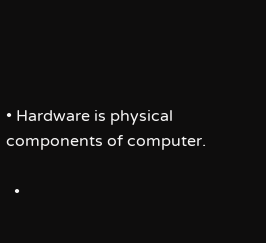• Hardware is physical components of computer.

  •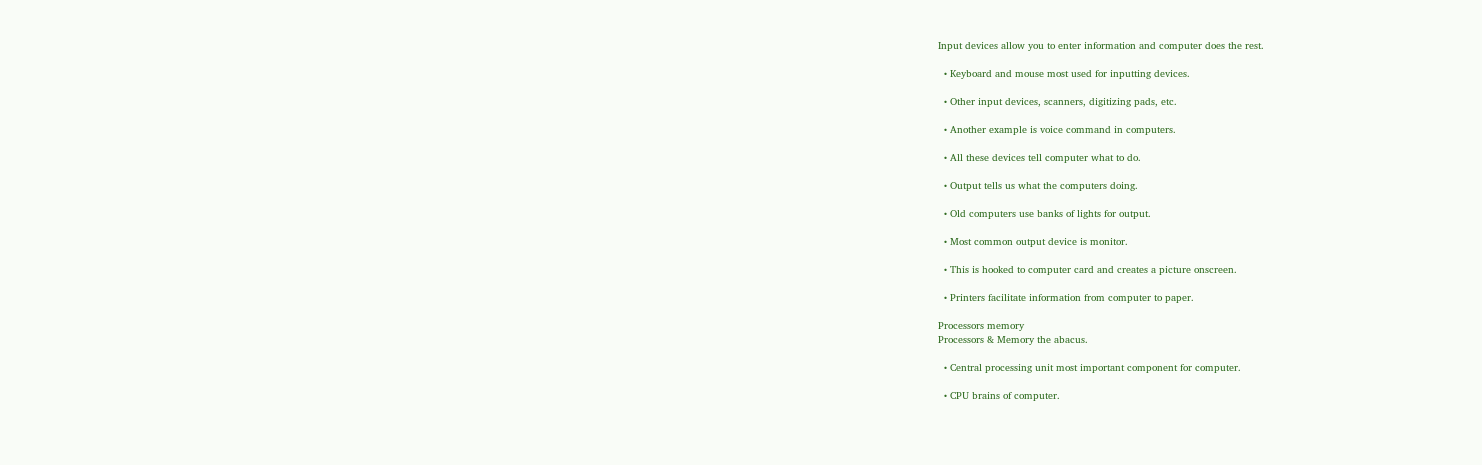Input devices allow you to enter information and computer does the rest.

  • Keyboard and mouse most used for inputting devices.

  • Other input devices, scanners, digitizing pads, etc.

  • Another example is voice command in computers.

  • All these devices tell computer what to do.

  • Output tells us what the computers doing.

  • Old computers use banks of lights for output.

  • Most common output device is monitor.

  • This is hooked to computer card and creates a picture onscreen.

  • Printers facilitate information from computer to paper.

Processors memory
Processors & Memory the abacus.

  • Central processing unit most important component for computer.

  • CPU brains of computer.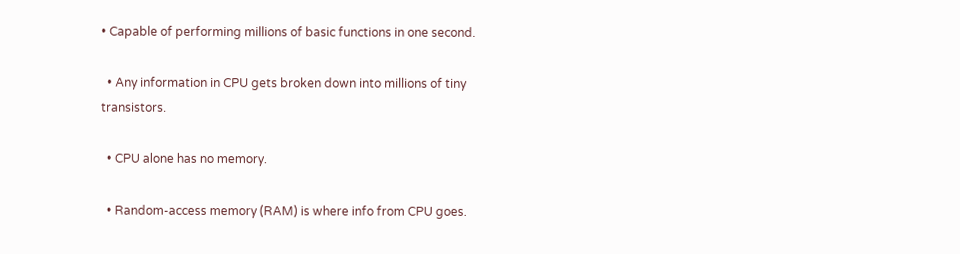• Capable of performing millions of basic functions in one second.

  • Any information in CPU gets broken down into millions of tiny transistors.

  • CPU alone has no memory.

  • Random-access memory (RAM) is where info from CPU goes.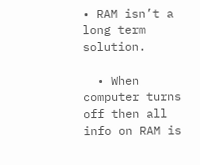• RAM isn’t a long term solution.

  • When computer turns off then all info on RAM is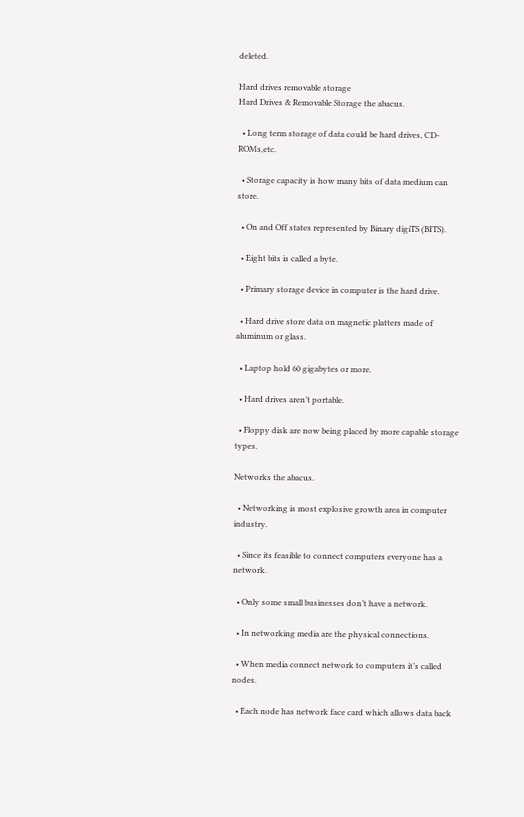deleted.

Hard drives removable storage
Hard Drives & Removable Storage the abacus.

  • Long term storage of data could be hard drives, CD-ROMs,etc.

  • Storage capacity is how many bits of data medium can store.

  • On and Off states represented by Binary digiTS (BITS).

  • Eight bits is called a byte.

  • Primary storage device in computer is the hard drive.

  • Hard drive store data on magnetic platters made of aluminum or glass.

  • Laptop hold 60 gigabytes or more.

  • Hard drives aren’t portable.

  • Floppy disk are now being placed by more capable storage types.

Networks the abacus.

  • Networking is most explosive growth area in computer industry.

  • Since its feasible to connect computers everyone has a network.

  • Only some small businesses don’t have a network.

  • In networking media are the physical connections.

  • When media connect network to computers it’s called nodes.

  • Each node has network face card which allows data back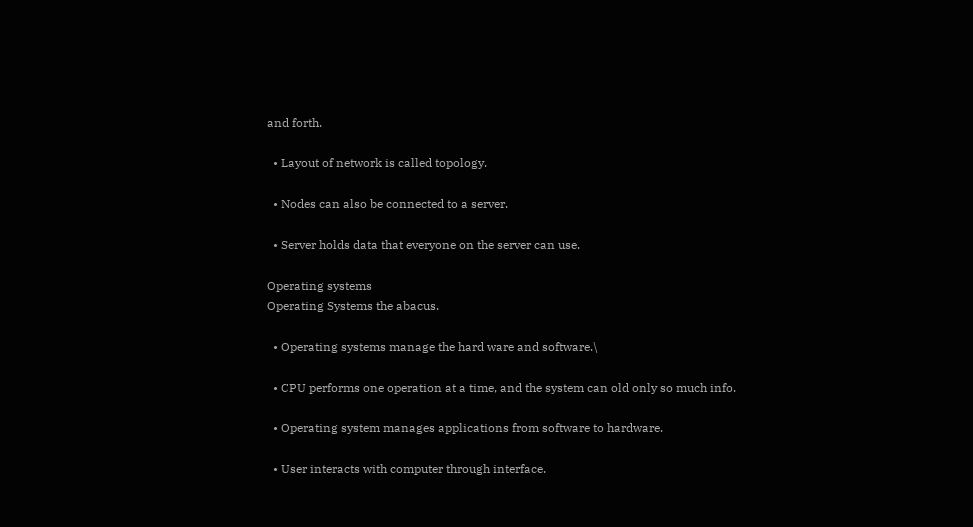and forth.

  • Layout of network is called topology.

  • Nodes can also be connected to a server.

  • Server holds data that everyone on the server can use.

Operating systems
Operating Systems the abacus.

  • Operating systems manage the hard ware and software.\

  • CPU performs one operation at a time, and the system can old only so much info.

  • Operating system manages applications from software to hardware.

  • User interacts with computer through interface.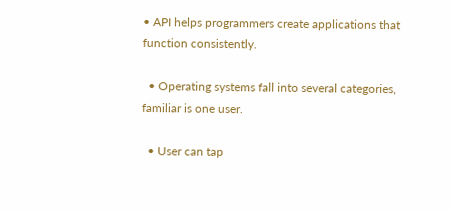• API helps programmers create applications that function consistently.

  • Operating systems fall into several categories, familiar is one user.

  • User can tap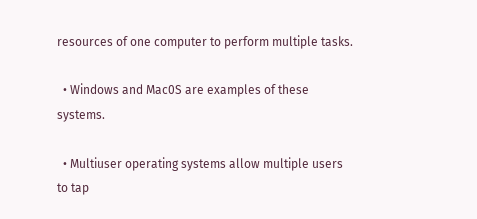resources of one computer to perform multiple tasks.

  • Windows and Mac0S are examples of these systems.

  • Multiuser operating systems allow multiple users to tap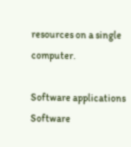resources on a single computer.

Software applications
Software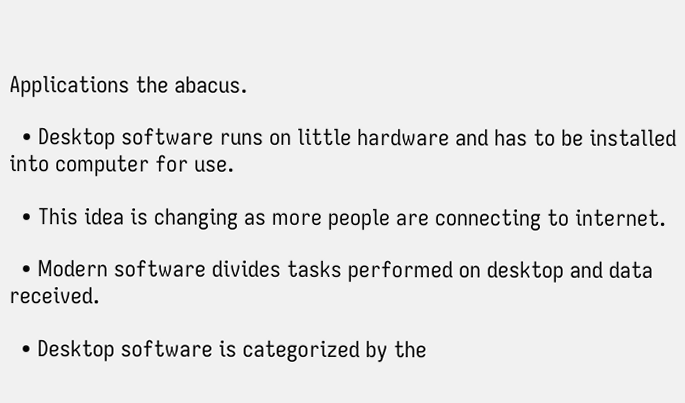Applications the abacus.

  • Desktop software runs on little hardware and has to be installed into computer for use.

  • This idea is changing as more people are connecting to internet.

  • Modern software divides tasks performed on desktop and data received.

  • Desktop software is categorized by the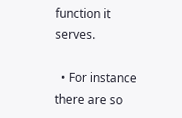function it serves.

  • For instance there are so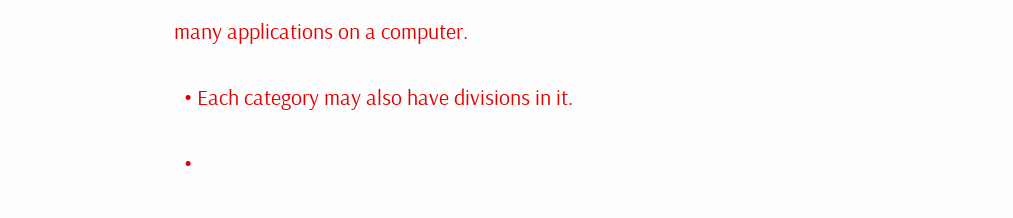many applications on a computer.

  • Each category may also have divisions in it.

  •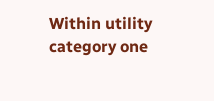Within utility category one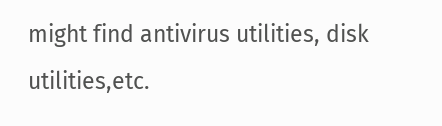might find antivirus utilities, disk utilities,etc.